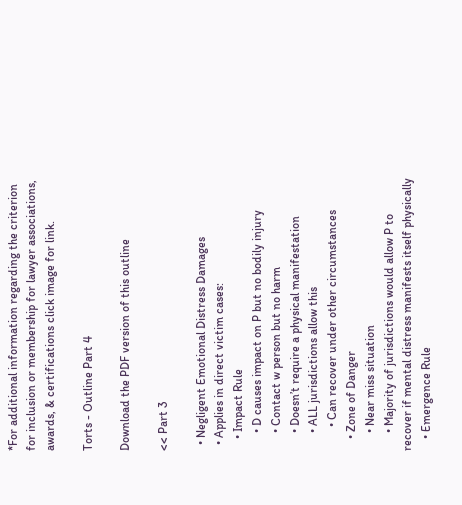*For additional information regarding the criterion for inclusion or membership for lawyer associations, awards, & certifications click image for link.

Torts - Outline Part 4

Download the PDF version of this outline

<< Part 3

  • Negligent Emotional Distress Damages
  • Applies in direct victim cases:
    • Impact Rule
      • D causes impact on P but no bodily injury
      • Contact w person but no harm
      • Doesn’t require a physical manifestation
      • ALL jurisdictions allow this
        • Can recover under other circumstances
    • Zone of Danger
      • Near miss situation
      • Majority of jurisdictions would allow P to recover if mental distress manifests itself physically
    • Emergence Rule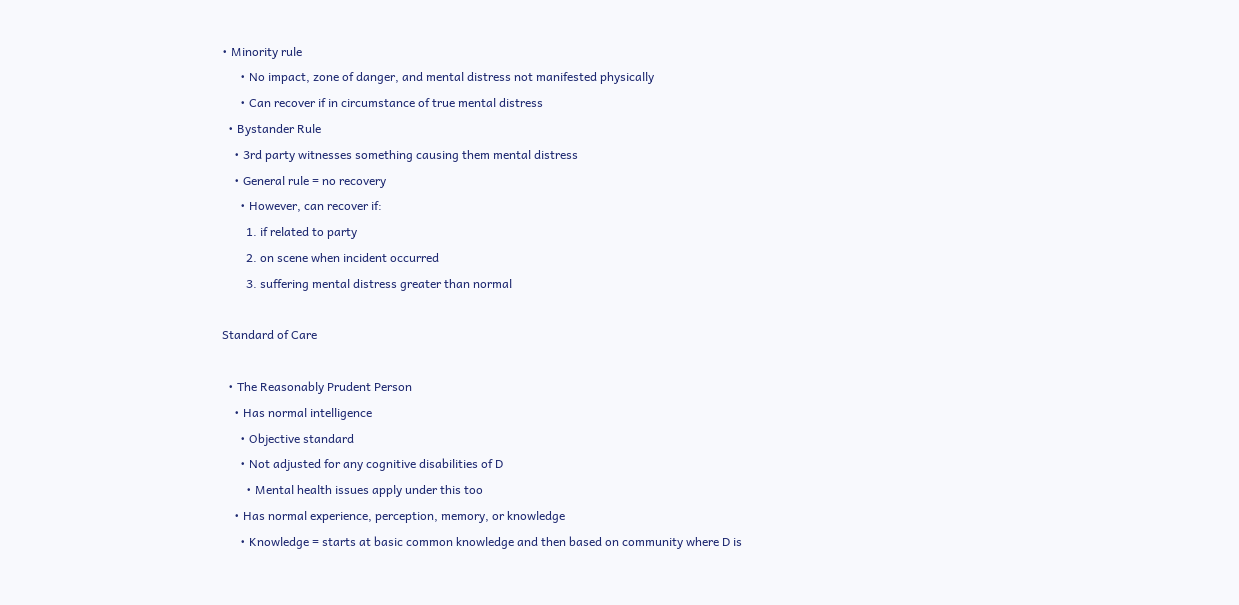• Minority rule
      • No impact, zone of danger, and mental distress not manifested physically
      • Can recover if in circumstance of true mental distress
  • Bystander Rule
    • 3rd party witnesses something causing them mental distress
    • General rule = no recovery
      • However, can recover if:
        1. if related to party
        2. on scene when incident occurred
        3. suffering mental distress greater than normal

Standard of Care

  • The Reasonably Prudent Person
    • Has normal intelligence
      • Objective standard
      • Not adjusted for any cognitive disabilities of D
        • Mental health issues apply under this too
    • Has normal experience, perception, memory, or knowledge
      • Knowledge = starts at basic common knowledge and then based on community where D is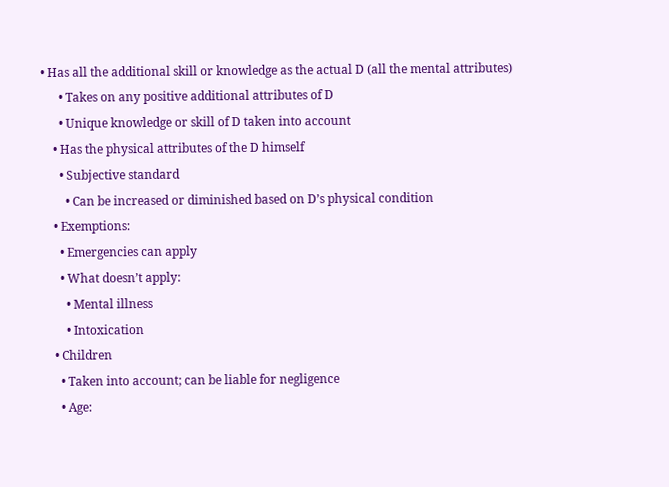• Has all the additional skill or knowledge as the actual D (all the mental attributes)
      • Takes on any positive additional attributes of D
      • Unique knowledge or skill of D taken into account
    • Has the physical attributes of the D himself
      • Subjective standard
        • Can be increased or diminished based on D’s physical condition
    • Exemptions:
      • Emergencies can apply
      • What doesn’t apply:
        • Mental illness
        • Intoxication
    • Children
      • Taken into account; can be liable for negligence
      • Age: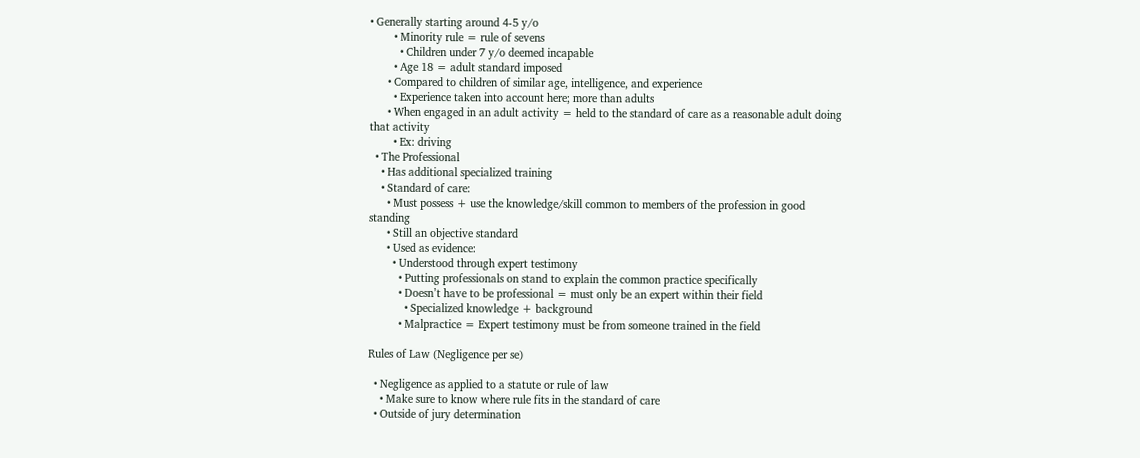• Generally starting around 4-5 y/o
        • Minority rule = rule of sevens
          • Children under 7 y/o deemed incapable
        • Age 18 = adult standard imposed
      • Compared to children of similar age, intelligence, and experience
        • Experience taken into account here; more than adults
      • When engaged in an adult activity = held to the standard of care as a reasonable adult doing that activity
        • Ex: driving
  • The Professional
    • Has additional specialized training
    • Standard of care:
      • Must possess + use the knowledge/skill common to members of the profession in good standing
      • Still an objective standard
      • Used as evidence:
        • Understood through expert testimony
          • Putting professionals on stand to explain the common practice specifically
          • Doesn’t have to be professional = must only be an expert within their field
            • Specialized knowledge + background
          • Malpractice = Expert testimony must be from someone trained in the field

Rules of Law (Negligence per se)

  • Negligence as applied to a statute or rule of law
    • Make sure to know where rule fits in the standard of care
  • Outside of jury determination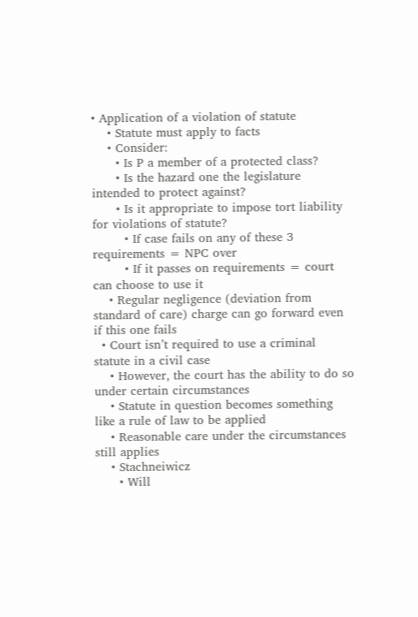• Application of a violation of statute
    • Statute must apply to facts
    • Consider:
      • Is P a member of a protected class?
      • Is the hazard one the legislature intended to protect against?
      • Is it appropriate to impose tort liability for violations of statute?
        • If case fails on any of these 3 requirements = NPC over
        • If it passes on requirements = court can choose to use it
    • Regular negligence (deviation from standard of care) charge can go forward even if this one fails
  • Court isn’t required to use a criminal statute in a civil case
    • However, the court has the ability to do so under certain circumstances
    • Statute in question becomes something like a rule of law to be applied
    • Reasonable care under the circumstances still applies
    • Stachneiwicz
      • Will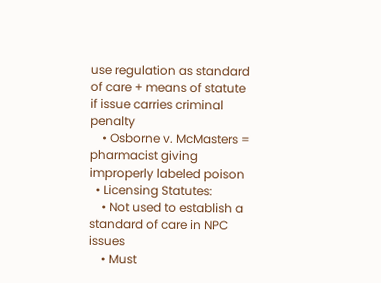use regulation as standard of care + means of statute if issue carries criminal penalty
    • Osborne v. McMasters = pharmacist giving improperly labeled poison
  • Licensing Statutes:
    • Not used to establish a standard of care in NPC issues
    • Must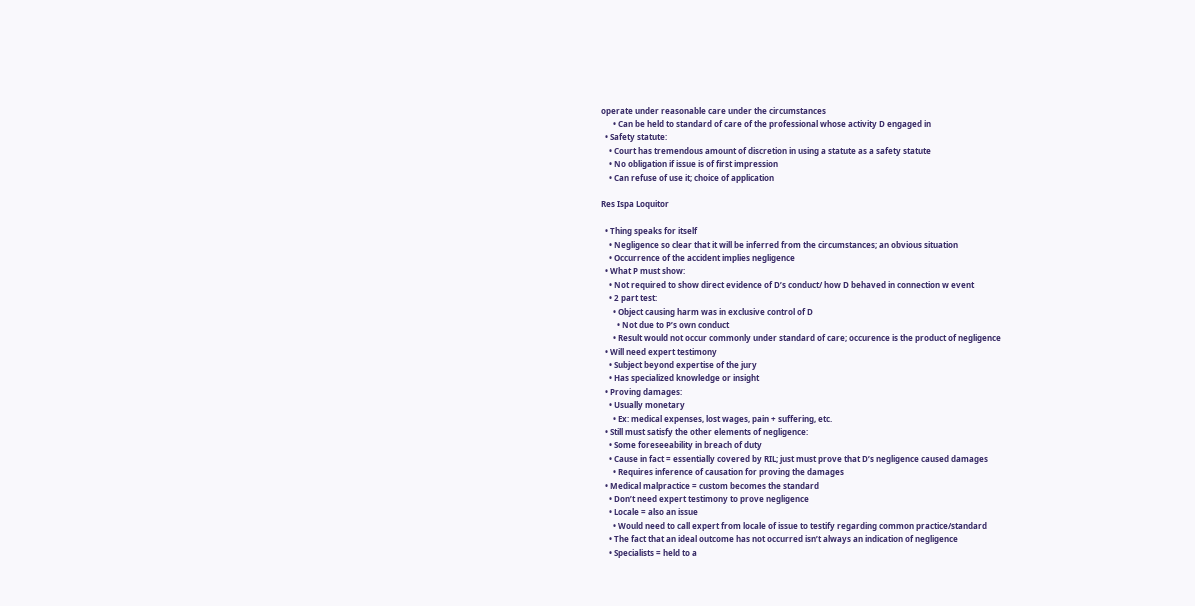operate under reasonable care under the circumstances
      • Can be held to standard of care of the professional whose activity D engaged in
  • Safety statute:
    • Court has tremendous amount of discretion in using a statute as a safety statute
    • No obligation if issue is of first impression
    • Can refuse of use it; choice of application

Res Ispa Loquitor

  • Thing speaks for itself
    • Negligence so clear that it will be inferred from the circumstances; an obvious situation
    • Occurrence of the accident implies negligence
  • What P must show:
    • Not required to show direct evidence of D’s conduct/ how D behaved in connection w event
    • 2 part test:
      • Object causing harm was in exclusive control of D
        • Not due to P’s own conduct
      • Result would not occur commonly under standard of care; occurence is the product of negligence
  • Will need expert testimony
    • Subject beyond expertise of the jury
    • Has specialized knowledge or insight
  • Proving damages:
    • Usually monetary
      • Ex: medical expenses, lost wages, pain + suffering, etc.
  • Still must satisfy the other elements of negligence:
    • Some foreseeability in breach of duty
    • Cause in fact = essentially covered by RIL; just must prove that D’s negligence caused damages
      • Requires inference of causation for proving the damages
  • Medical malpractice = custom becomes the standard
    • Don’t need expert testimony to prove negligence
    • Locale = also an issue
      • Would need to call expert from locale of issue to testify regarding common practice/standard
    • The fact that an ideal outcome has not occurred isn’t always an indication of negligence
    • Specialists = held to a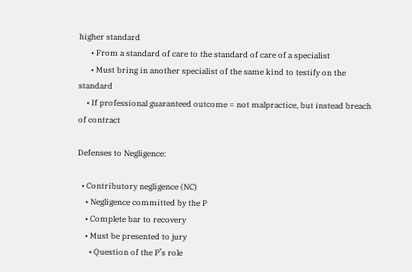higher standard
      • From a standard of care to the standard of care of a specialist
      • Must bring in another specialist of the same kind to testify on the standard
    • If professional guaranteed outcome = not malpractice, but instead breach of contract

Defenses to Negligence:

  • Contributory negligence (NC)
    • Negligence committed by the P
    • Complete bar to recovery
    • Must be presented to jury
      • Question of the P’s role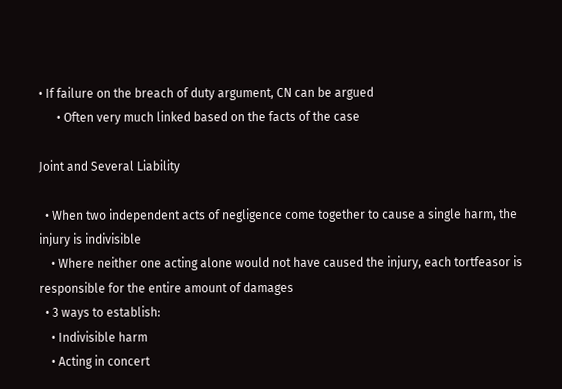• If failure on the breach of duty argument, CN can be argued
      • Often very much linked based on the facts of the case

Joint and Several Liability

  • When two independent acts of negligence come together to cause a single harm, the injury is indivisible
    • Where neither one acting alone would not have caused the injury, each tortfeasor is responsible for the entire amount of damages
  • 3 ways to establish:
    • Indivisible harm
    • Acting in concert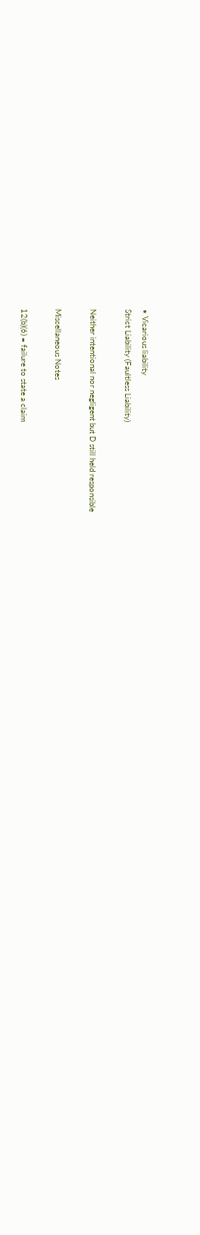• Vicarious liability
Strict Liability (Faultless Liability)

Neither intentional nor negligent but D still held responsible

Miscellaneous Notes

12(b)(6) = failure to state a claim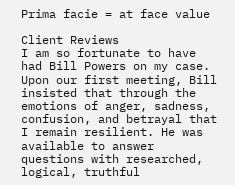Prima facie = at face value

Client Reviews
I am so fortunate to have had Bill Powers on my case. Upon our first meeting, Bill insisted that through the emotions of anger, sadness, confusion, and betrayal that I remain resilient. He was available to answer questions with researched, logical, truthful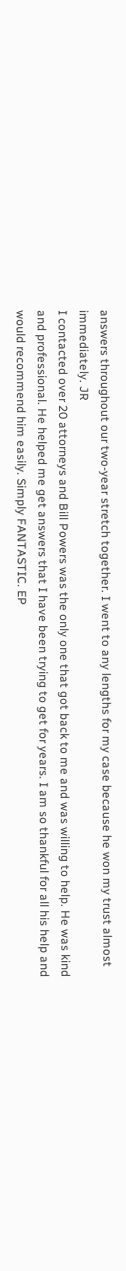answers throughout our two-year stretch together. I went to any lengths for my case because he won my trust almost immediately. JR
I contacted over 20 attorneys and Bill Powers was the only one that got back to me and was willing to help. He was kind and professional. He helped me get answers that I have been trying to get for years. I am so thankful for all his help and would recommend him easily. Simply FANTASTIC. EP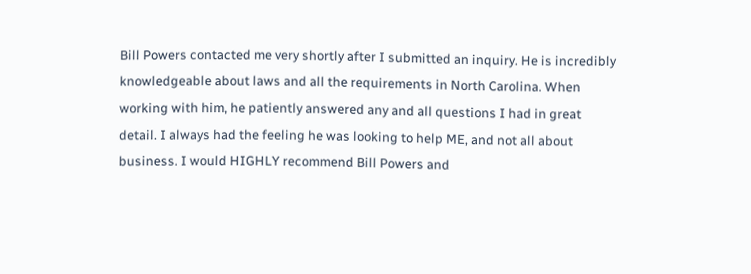Bill Powers contacted me very shortly after I submitted an inquiry. He is incredibly knowledgeable about laws and all the requirements in North Carolina. When working with him, he patiently answered any and all questions I had in great detail. I always had the feeling he was looking to help ME, and not all about business. I would HIGHLY recommend Bill Powers and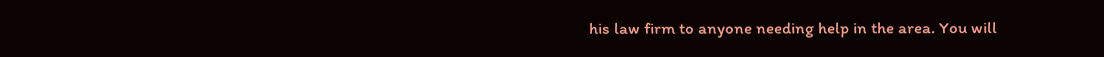his law firm to anyone needing help in the area. You will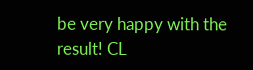be very happy with the result! CL